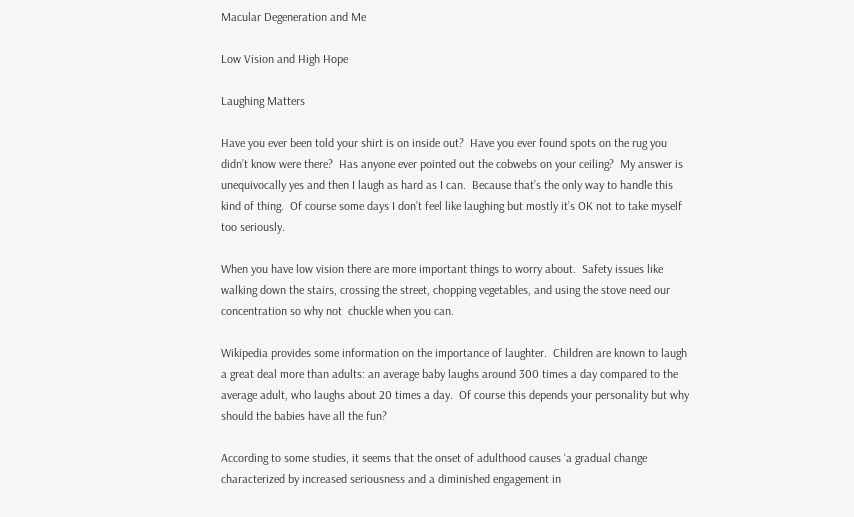Macular Degeneration and Me

Low Vision and High Hope

Laughing Matters

Have you ever been told your shirt is on inside out?  Have you ever found spots on the rug you didn’t know were there?  Has anyone ever pointed out the cobwebs on your ceiling?  My answer is unequivocally yes and then I laugh as hard as I can.  Because that’s the only way to handle this kind of thing.  Of course some days I don’t feel like laughing but mostly it’s OK not to take myself too seriously.

When you have low vision there are more important things to worry about.  Safety issues like walking down the stairs, crossing the street, chopping vegetables, and using the stove need our concentration so why not  chuckle when you can.

Wikipedia provides some information on the importance of laughter.  Children are known to laugh a great deal more than adults: an average baby laughs around 300 times a day compared to the average adult, who laughs about 20 times a day.  Of course this depends your personality but why should the babies have all the fun?

According to some studies, it seems that the onset of adulthood causes ‘a gradual change characterized by increased seriousness and a diminished engagement in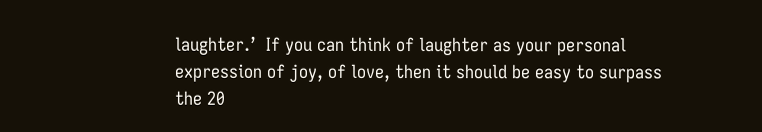laughter.’  If you can think of laughter as your personal expression of joy, of love, then it should be easy to surpass the 20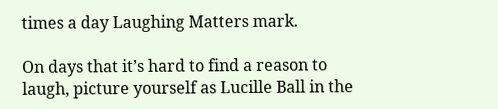times a day Laughing Matters mark.

On days that it’s hard to find a reason to laugh, picture yourself as Lucille Ball in the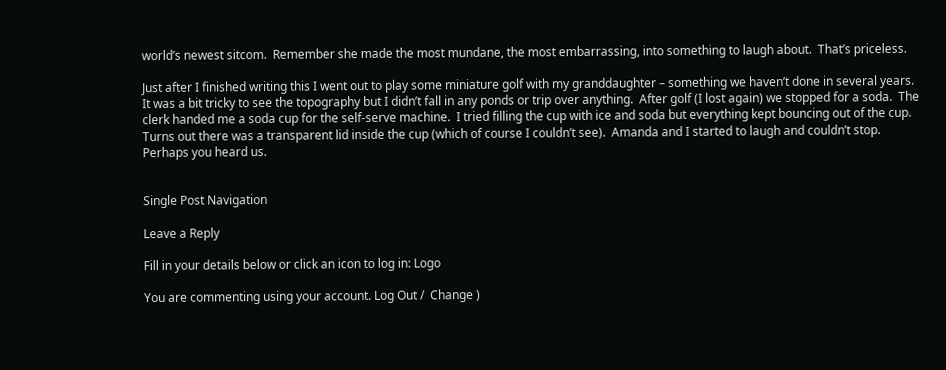world’s newest sitcom.  Remember she made the most mundane, the most embarrassing, into something to laugh about.  That’s priceless.

Just after I finished writing this I went out to play some miniature golf with my granddaughter – something we haven’t done in several years.  It was a bit tricky to see the topography but I didn’t fall in any ponds or trip over anything.  After golf (I lost again) we stopped for a soda.  The clerk handed me a soda cup for the self-serve machine.  I tried filling the cup with ice and soda but everything kept bouncing out of the cup.  Turns out there was a transparent lid inside the cup (which of course I couldn’t see).  Amanda and I started to laugh and couldn’t stop.  Perhaps you heard us.


Single Post Navigation

Leave a Reply

Fill in your details below or click an icon to log in: Logo

You are commenting using your account. Log Out /  Change )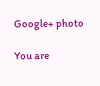Google+ photo

You are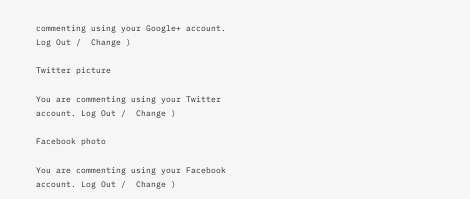commenting using your Google+ account. Log Out /  Change )

Twitter picture

You are commenting using your Twitter account. Log Out /  Change )

Facebook photo

You are commenting using your Facebook account. Log Out /  Change )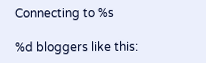Connecting to %s

%d bloggers like this: